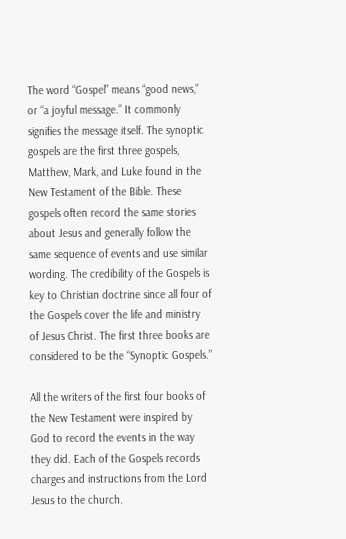The word “Gospel” means “good news,” or “a joyful message.” It commonly signifies the message itself. The synoptic gospels are the first three gospels, Matthew, Mark, and Luke found in the New Testament of the Bible. These gospels often record the same stories about Jesus and generally follow the same sequence of events and use similar wording. The credibility of the Gospels is key to Christian doctrine since all four of the Gospels cover the life and ministry of Jesus Christ. The first three books are considered to be the “Synoptic Gospels.”

All the writers of the first four books of the New Testament were inspired by God to record the events in the way they did. Each of the Gospels records charges and instructions from the Lord Jesus to the church.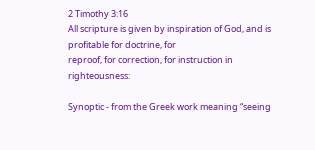2 Timothy 3:16
All scripture is given by inspiration of God, and is profitable for doctrine, for
reproof, for correction, for instruction in righteousness:

Synoptic - from the Greek work meaning “seeing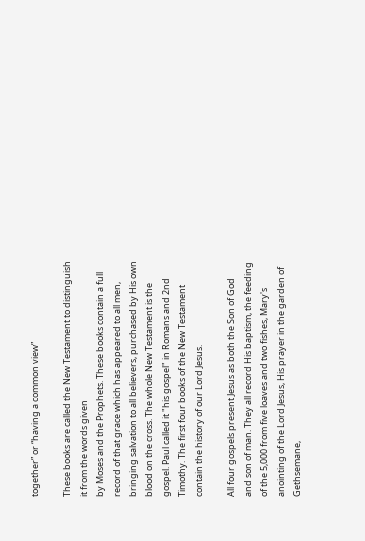together” or “having a common view”

These books are called the New Testament to distinguish it from the words given
by Moses and the Prophets. These books contain a full record of that grace which has appeared to all men, bringing salvation to all believers, purchased by His own blood on the cross. The whole New Testament is the gospel. Paul called it "his gospel" in Romans and 2nd Timothy. The first four books of the New Testament contain the history of our Lord Jesus.

All four gospels present Jesus as both the Son of God and son of man. They all record His baptism, the feeding of the 5,000 from five loaves and two fishes, Mary's anointing of the Lord Jesus, His prayer in the garden of Gethsemane,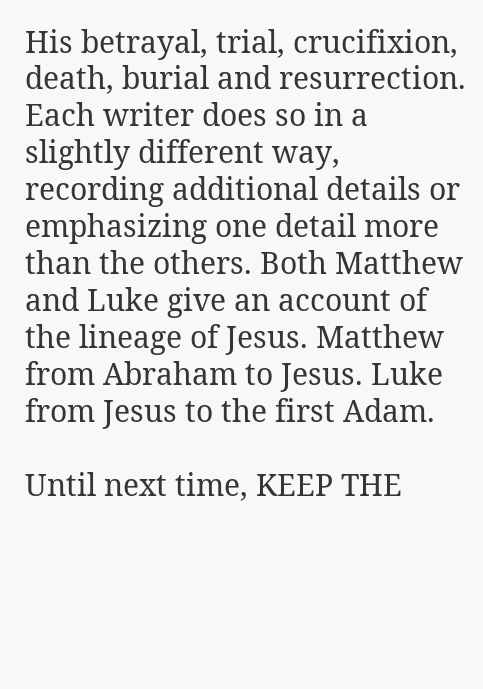His betrayal, trial, crucifixion, death, burial and resurrection. Each writer does so in a slightly different way, recording additional details or emphasizing one detail more than the others. Both Matthew and Luke give an account of the lineage of Jesus. Matthew from Abraham to Jesus. Luke from Jesus to the first Adam.

Until next time, KEEP THE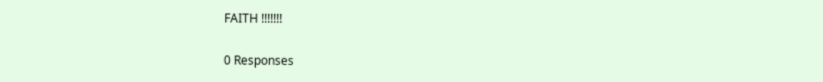FAITH !!!!!!!

0 Responses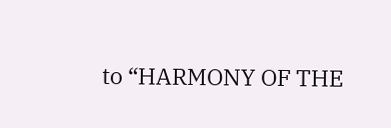to “HARMONY OF THE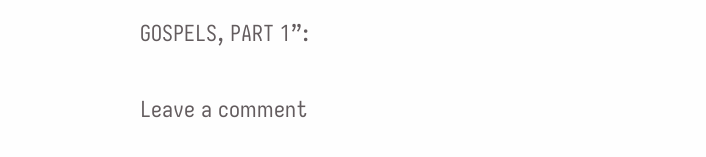GOSPELS, PART 1”:

Leave a comment